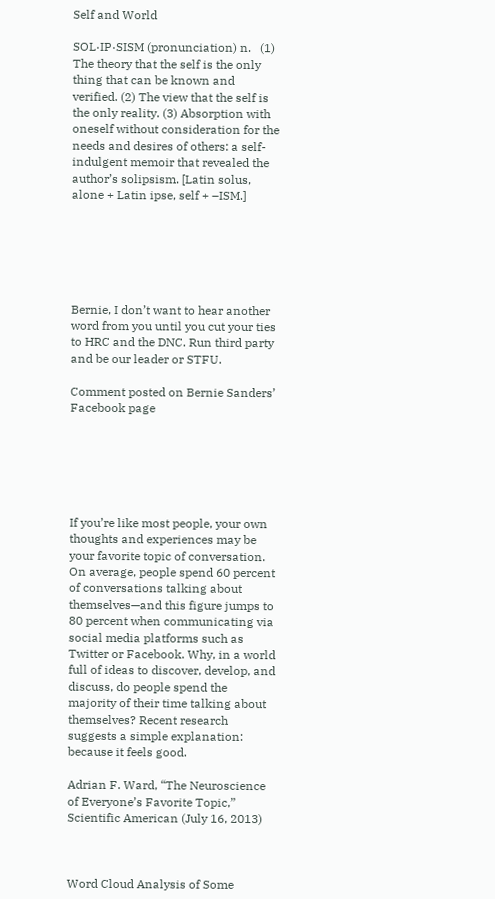Self and World

SOL·IP·SISM (pronunciation) n.   (1) The theory that the self is the only thing that can be known and verified. (2) The view that the self is the only reality. (3) Absorption with oneself without consideration for the needs and desires of others: a self-indulgent memoir that revealed the author’s solipsism. [Latin solus, alone + Latin ipse, self + –ISM.]






Bernie, I don’t want to hear another word from you until you cut your ties to HRC and the DNC. Run third party and be our leader or STFU.

Comment posted on Bernie Sanders’ Facebook page






If you’re like most people, your own thoughts and experiences may be your favorite topic of conversation.  On average, people spend 60 percent of conversations talking about themselves—and this figure jumps to 80 percent when communicating via social media platforms such as Twitter or Facebook. Why, in a world full of ideas to discover, develop, and discuss, do people spend the majority of their time talking about themselves? Recent research suggests a simple explanation: because it feels good.

Adrian F. Ward, “The Neuroscience of Everyone’s Favorite Topic,” Scientific American (July 16, 2013)



Word Cloud Analysis of Some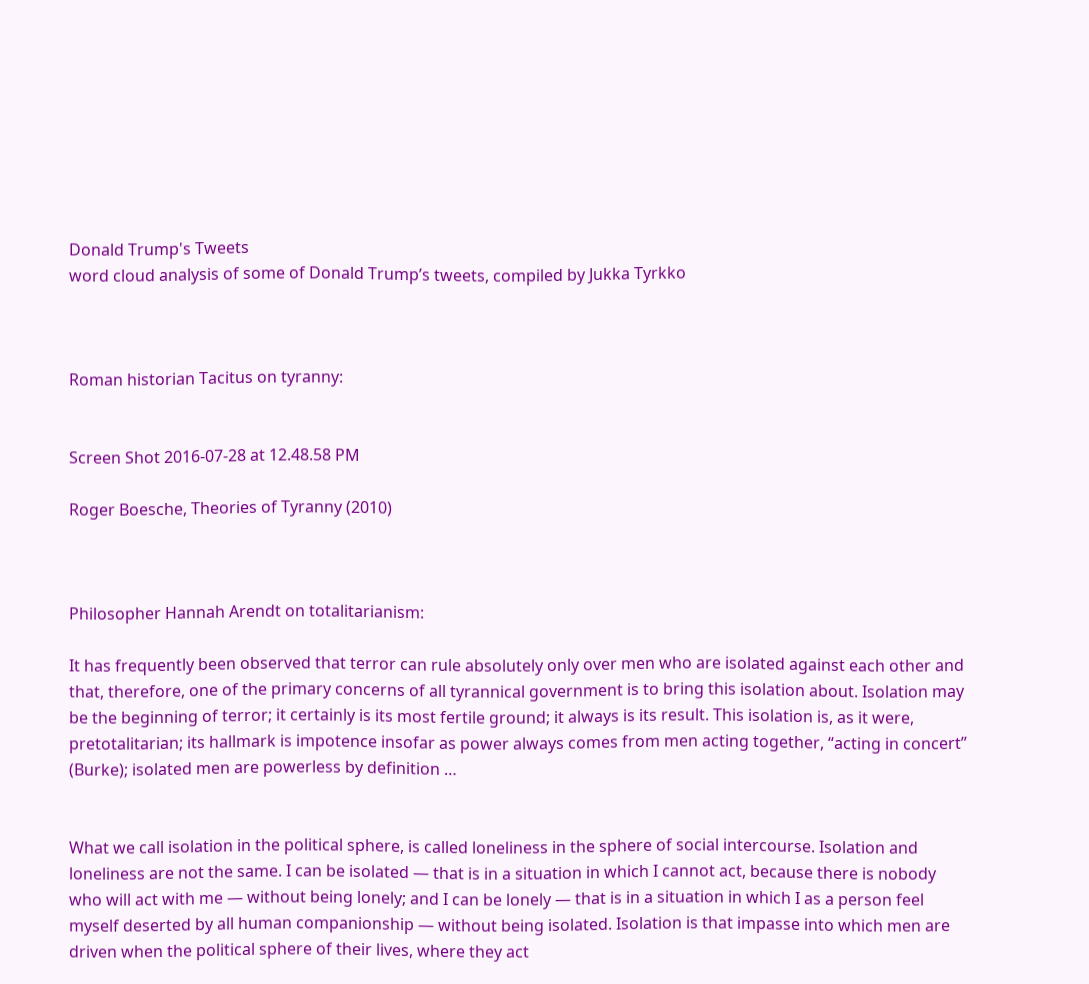Donald Trump's Tweets
word cloud analysis of some of Donald Trump’s tweets, compiled by Jukka Tyrkko



Roman historian Tacitus on tyranny:


Screen Shot 2016-07-28 at 12.48.58 PM

Roger Boesche, Theories of Tyranny (2010)



Philosopher Hannah Arendt on totalitarianism:

It has frequently been observed that terror can rule absolutely only over men who are isolated against each other and that, therefore, one of the primary concerns of all tyrannical government is to bring this isolation about. Isolation may be the beginning of terror; it certainly is its most fertile ground; it always is its result. This isolation is, as it were, pretotalitarian; its hallmark is impotence insofar as power always comes from men acting together, “acting in concert” (Burke); isolated men are powerless by definition …


What we call isolation in the political sphere, is called loneliness in the sphere of social intercourse. Isolation and loneliness are not the same. I can be isolated — that is in a situation in which I cannot act, because there is nobody who will act with me — without being lonely; and I can be lonely — that is in a situation in which I as a person feel myself deserted by all human companionship — without being isolated. Isolation is that impasse into which men are driven when the political sphere of their lives, where they act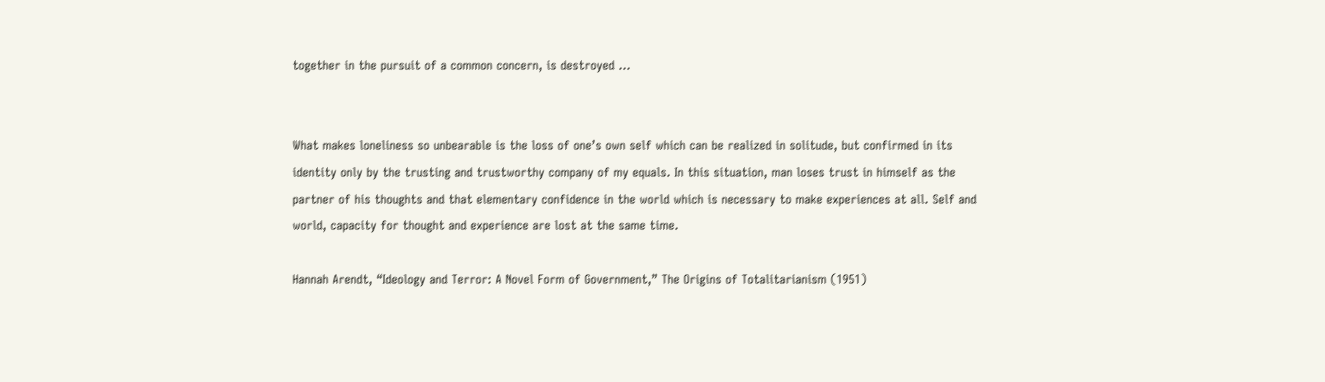together in the pursuit of a common concern, is destroyed …


What makes loneliness so unbearable is the loss of one’s own self which can be realized in solitude, but confirmed in its identity only by the trusting and trustworthy company of my equals. In this situation, man loses trust in himself as the partner of his thoughts and that elementary confidence in the world which is necessary to make experiences at all. Self and world, capacity for thought and experience are lost at the same time.

Hannah Arendt, “Ideology and Terror: A Novel Form of Government,” The Origins of Totalitarianism (1951)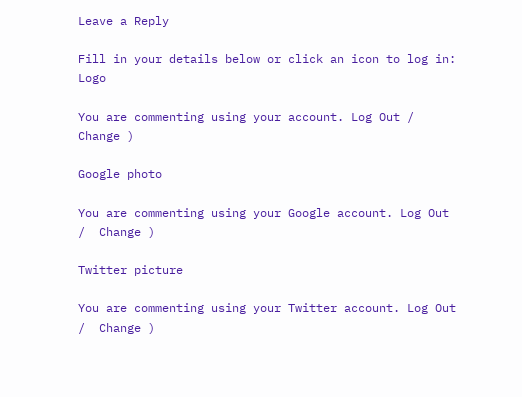Leave a Reply

Fill in your details below or click an icon to log in: Logo

You are commenting using your account. Log Out /  Change )

Google photo

You are commenting using your Google account. Log Out /  Change )

Twitter picture

You are commenting using your Twitter account. Log Out /  Change )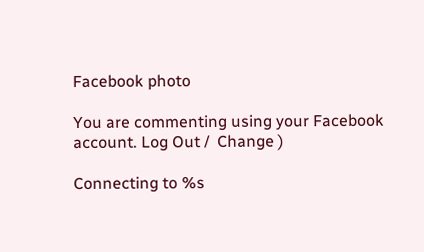Facebook photo

You are commenting using your Facebook account. Log Out /  Change )

Connecting to %s